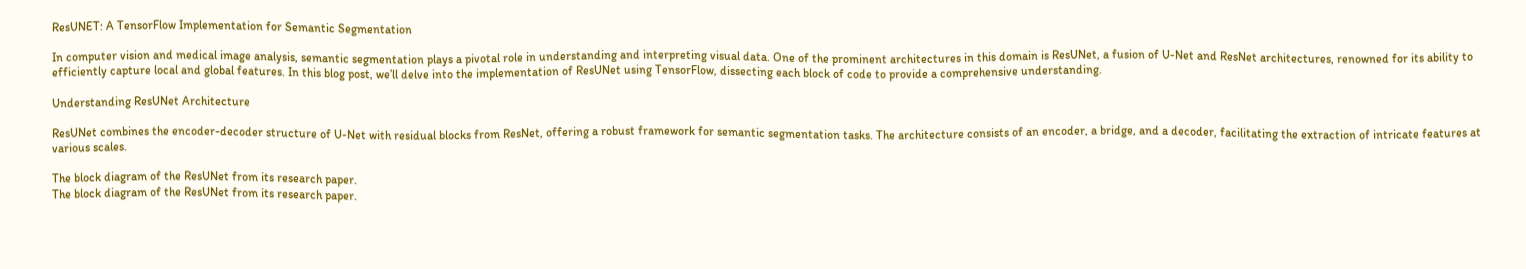ResUNET: A TensorFlow Implementation for Semantic Segmentation

In computer vision and medical image analysis, semantic segmentation plays a pivotal role in understanding and interpreting visual data. One of the prominent architectures in this domain is ResUNet, a fusion of U-Net and ResNet architectures, renowned for its ability to efficiently capture local and global features. In this blog post, we’ll delve into the implementation of ResUNet using TensorFlow, dissecting each block of code to provide a comprehensive understanding.

Understanding ResUNet Architecture

ResUNet combines the encoder-decoder structure of U-Net with residual blocks from ResNet, offering a robust framework for semantic segmentation tasks. The architecture consists of an encoder, a bridge, and a decoder, facilitating the extraction of intricate features at various scales.

The block diagram of the ResUNet from its research paper.
The block diagram of the ResUNet from its research paper.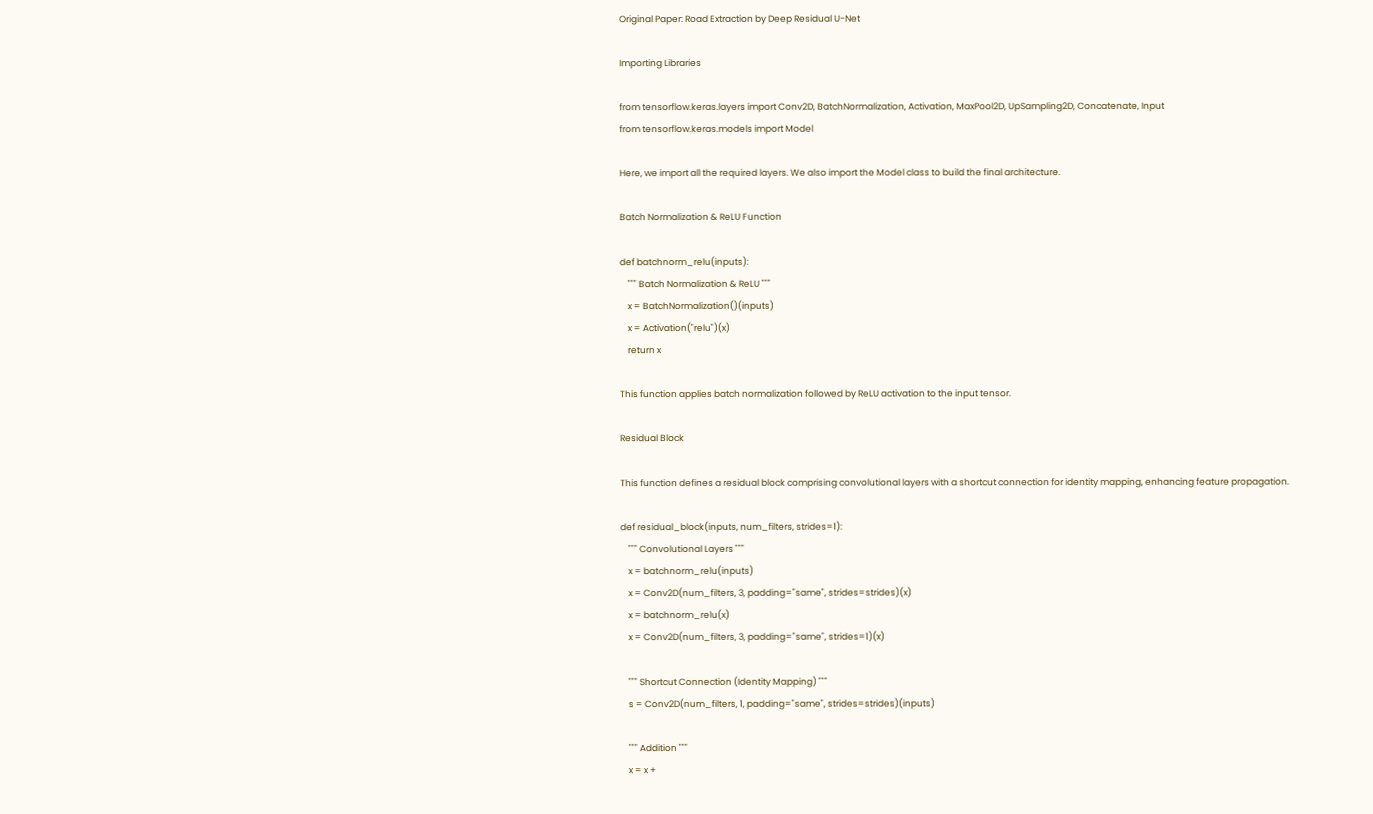Original Paper: Road Extraction by Deep Residual U-Net

Importing Libraries

from tensorflow.keras.layers import Conv2D, BatchNormalization, Activation, MaxPool2D, UpSampling2D, Concatenate, Input
from tensorflow.keras.models import Model

Here, we import all the required layers. We also import the Model class to build the final architecture.

Batch Normalization & ReLU Function

def batchnorm_relu(inputs):
    """ Batch Normalization & ReLU """
    x = BatchNormalization()(inputs)
    x = Activation("relu")(x)
    return x

This function applies batch normalization followed by ReLU activation to the input tensor.

Residual Block

This function defines a residual block comprising convolutional layers with a shortcut connection for identity mapping, enhancing feature propagation.

def residual_block(inputs, num_filters, strides=1):
    """ Convolutional Layers """
    x = batchnorm_relu(inputs)
    x = Conv2D(num_filters, 3, padding="same", strides=strides)(x)
    x = batchnorm_relu(x)
    x = Conv2D(num_filters, 3, padding="same", strides=1)(x)

    """ Shortcut Connection (Identity Mapping) """
    s = Conv2D(num_filters, 1, padding="same", strides=strides)(inputs)

    """ Addition """
    x = x +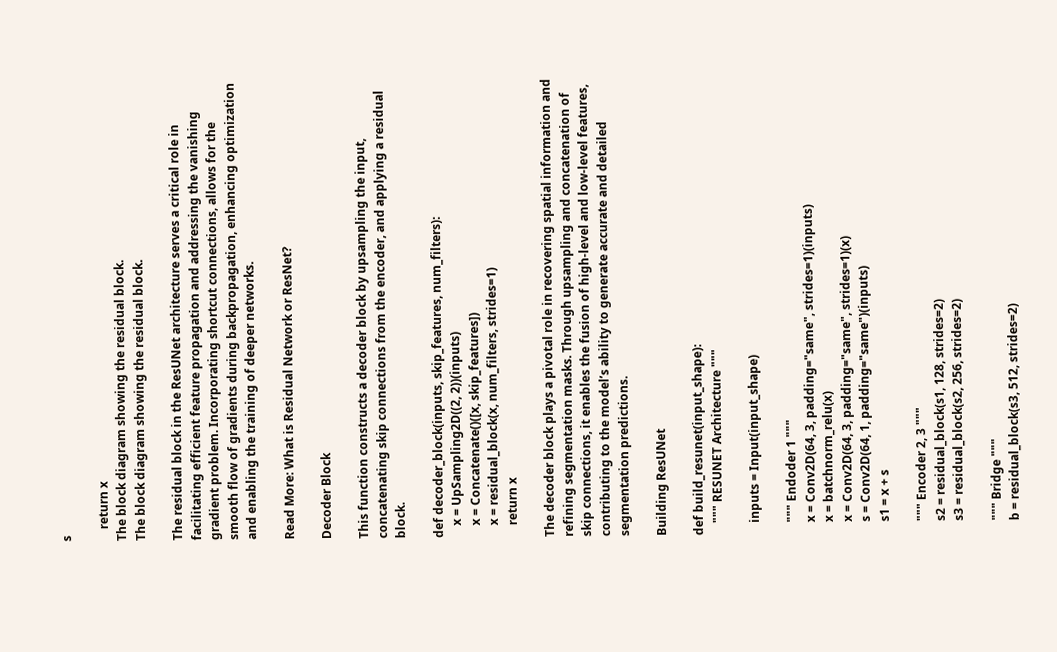s

    return x
The block diagram showing the residual block.
The block diagram showing the residual block.

The residual block in the ResUNet architecture serves a critical role in facilitating efficient feature propagation and addressing the vanishing gradient problem. Incorporating shortcut connections, allows for the smooth flow of gradients during backpropagation, enhancing optimization and enabling the training of deeper networks.

Read More: What is Residual Network or ResNet?

Decoder Block

This function constructs a decoder block by upsampling the input, concatenating skip connections from the encoder, and applying a residual block.

def decoder_block(inputs, skip_features, num_filters):
    x = UpSampling2D((2, 2))(inputs)
    x = Concatenate()([x, skip_features])
    x = residual_block(x, num_filters, strides=1)
    return x

The decoder block plays a pivotal role in recovering spatial information and refining segmentation masks. Through upsampling and concatenation of skip connections, it enables the fusion of high-level and low-level features, contributing to the model’s ability to generate accurate and detailed segmentation predictions.

Building ResUNet

def build_resunet(input_shape):
    """ RESUNET Architecture """

    inputs = Input(input_shape)

    """ Endoder 1 """
    x = Conv2D(64, 3, padding="same", strides=1)(inputs)
    x = batchnorm_relu(x)
    x = Conv2D(64, 3, padding="same", strides=1)(x)
    s = Conv2D(64, 1, padding="same")(inputs)
    s1 = x + s

    """ Encoder 2, 3 """
    s2 = residual_block(s1, 128, strides=2)
    s3 = residual_block(s2, 256, strides=2)

    """ Bridge """
    b = residual_block(s3, 512, strides=2)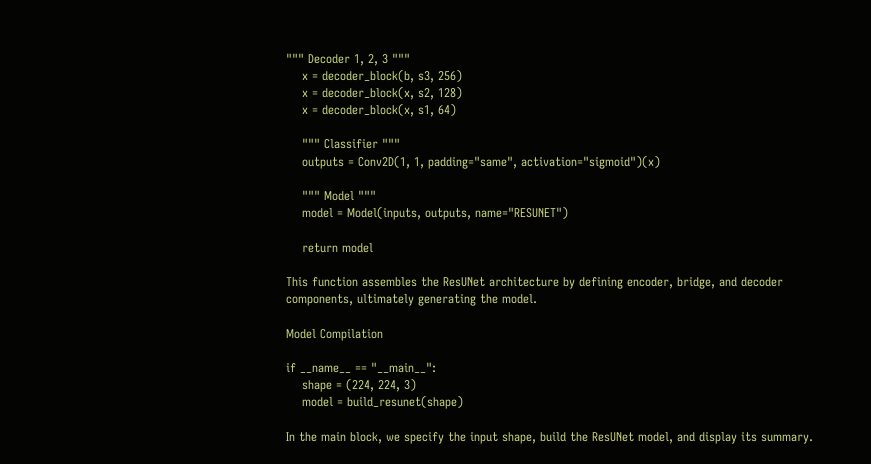""" Decoder 1, 2, 3 """
    x = decoder_block(b, s3, 256)
    x = decoder_block(x, s2, 128)
    x = decoder_block(x, s1, 64)

    """ Classifier """
    outputs = Conv2D(1, 1, padding="same", activation="sigmoid")(x)

    """ Model """
    model = Model(inputs, outputs, name="RESUNET")

    return model

This function assembles the ResUNet architecture by defining encoder, bridge, and decoder components, ultimately generating the model.

Model Compilation

if __name__ == "__main__":
    shape = (224, 224, 3)
    model = build_resunet(shape)

In the main block, we specify the input shape, build the ResUNet model, and display its summary.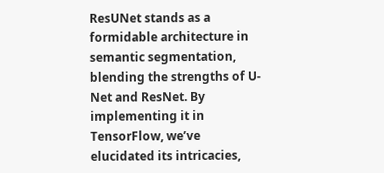ResUNet stands as a formidable architecture in semantic segmentation, blending the strengths of U-Net and ResNet. By implementing it in TensorFlow, we’ve elucidated its intricacies,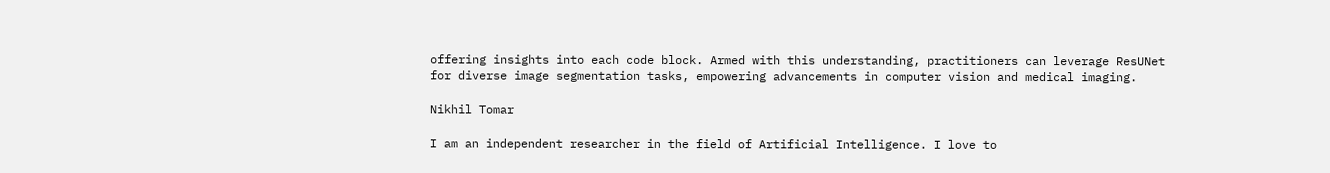offering insights into each code block. Armed with this understanding, practitioners can leverage ResUNet for diverse image segmentation tasks, empowering advancements in computer vision and medical imaging.

Nikhil Tomar

I am an independent researcher in the field of Artificial Intelligence. I love to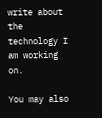write about the technology I am working on.

You may also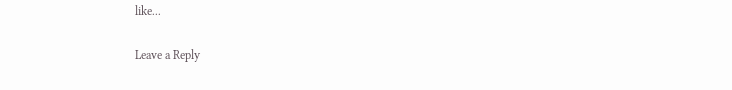like...

Leave a Reply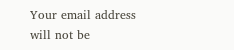Your email address will not be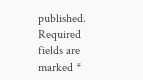published. Required fields are marked *